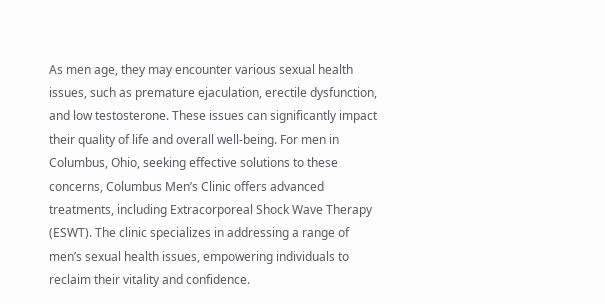As men age, they may encounter various sexual health issues, such as premature ejaculation, erectile dysfunction, and low testosterone. These issues can significantly impact their quality of life and overall well-being. For men in Columbus, Ohio, seeking effective solutions to these concerns, Columbus Men’s Clinic offers advanced treatments, including Extracorporeal Shock Wave Therapy (ESWT). The clinic specializes in addressing a range of men’s sexual health issues, empowering individuals to reclaim their vitality and confidence.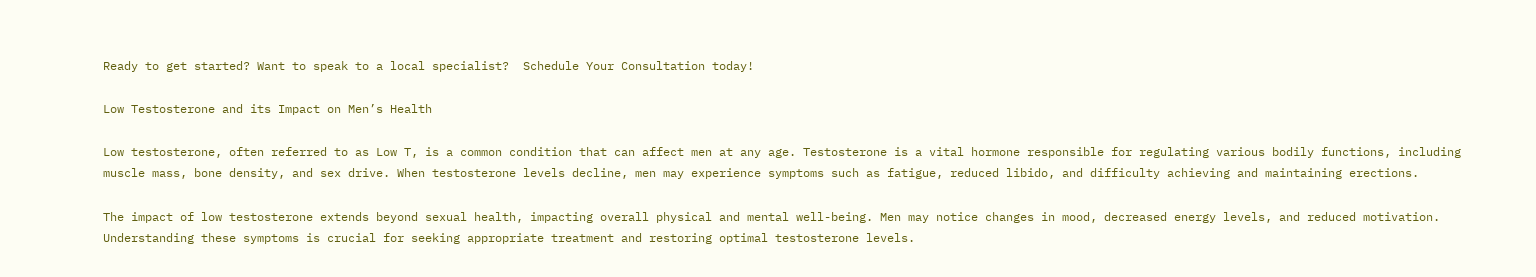Ready to get started? Want to speak to a local specialist?  Schedule Your Consultation today!

Low Testosterone and its Impact on Men’s Health

Low testosterone, often referred to as Low T, is a common condition that can affect men at any age. Testosterone is a vital hormone responsible for regulating various bodily functions, including muscle mass, bone density, and sex drive. When testosterone levels decline, men may experience symptoms such as fatigue, reduced libido, and difficulty achieving and maintaining erections.

The impact of low testosterone extends beyond sexual health, impacting overall physical and mental well-being. Men may notice changes in mood, decreased energy levels, and reduced motivation. Understanding these symptoms is crucial for seeking appropriate treatment and restoring optimal testosterone levels.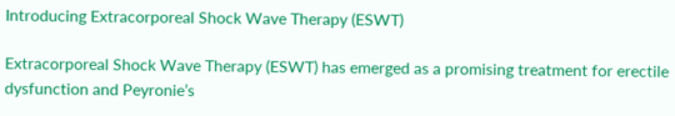Introducing Extracorporeal Shock Wave Therapy (ESWT)

Extracorporeal Shock Wave Therapy (ESWT) has emerged as a promising treatment for erectile dysfunction and Peyronie’s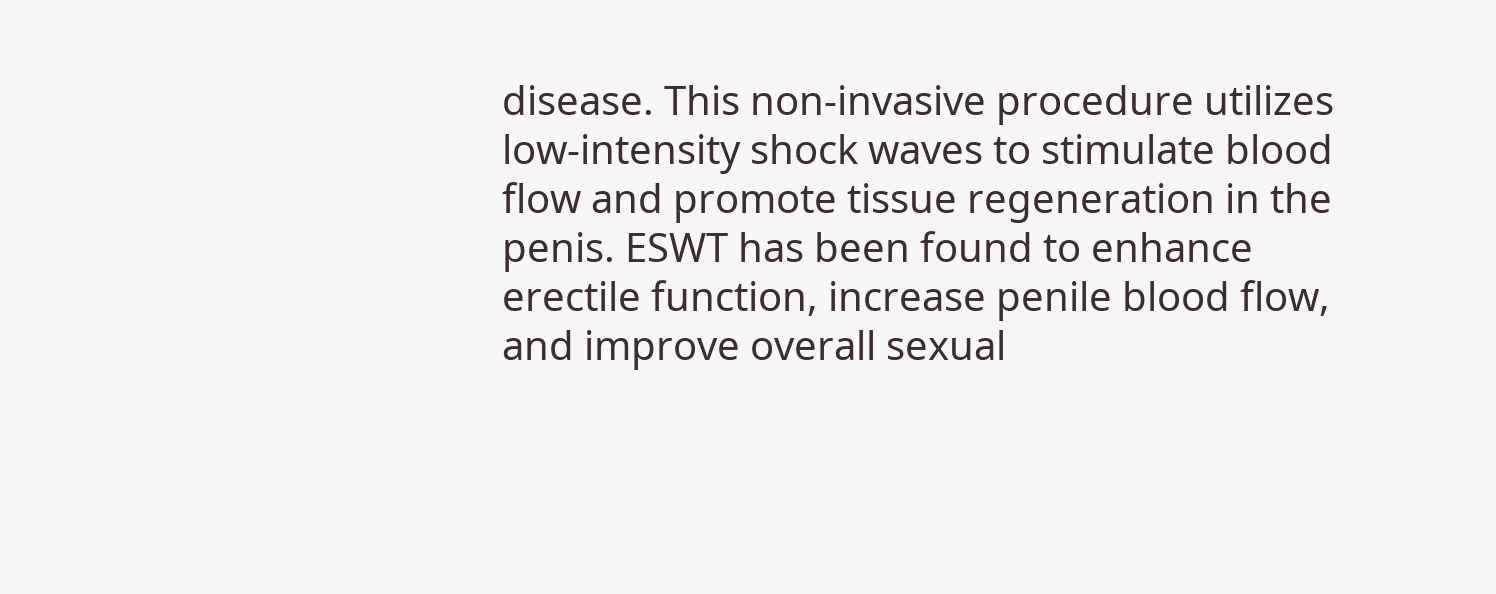disease. This non-invasive procedure utilizes low-intensity shock waves to stimulate blood flow and promote tissue regeneration in the penis. ESWT has been found to enhance erectile function, increase penile blood flow, and improve overall sexual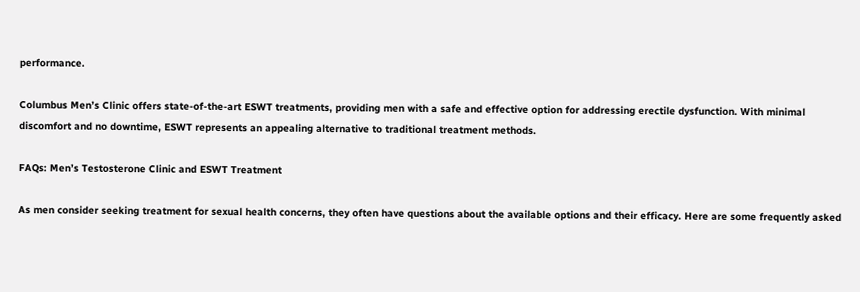performance.

Columbus Men’s Clinic offers state-of-the-art ESWT treatments, providing men with a safe and effective option for addressing erectile dysfunction. With minimal discomfort and no downtime, ESWT represents an appealing alternative to traditional treatment methods.

FAQs: Men’s Testosterone Clinic and ESWT Treatment

As men consider seeking treatment for sexual health concerns, they often have questions about the available options and their efficacy. Here are some frequently asked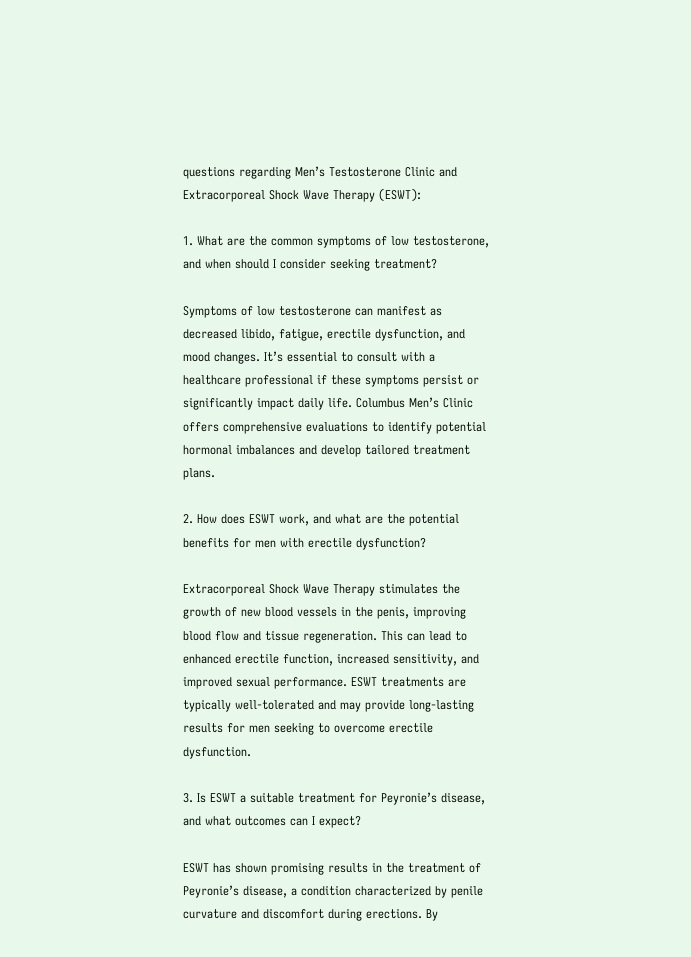questions regarding Men’s Testosterone Clinic and Extracorporeal Shock Wave Therapy (ESWT):

1. What are the common symptoms of low testosterone, and when should I consider seeking treatment?

Symptoms of low testosterone can manifest as decreased libido, fatigue, erectile dysfunction, and mood changes. It’s essential to consult with a healthcare professional if these symptoms persist or significantly impact daily life. Columbus Men’s Clinic offers comprehensive evaluations to identify potential hormonal imbalances and develop tailored treatment plans.

2. How does ESWT work, and what are the potential benefits for men with erectile dysfunction?

Extracorporeal Shock Wave Therapy stimulates the growth of new blood vessels in the penis, improving blood flow and tissue regeneration. This can lead to enhanced erectile function, increased sensitivity, and improved sexual performance. ESWT treatments are typically well-tolerated and may provide long-lasting results for men seeking to overcome erectile dysfunction.

3. Is ESWT a suitable treatment for Peyronie’s disease, and what outcomes can I expect?

ESWT has shown promising results in the treatment of Peyronie’s disease, a condition characterized by penile curvature and discomfort during erections. By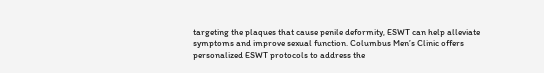targeting the plaques that cause penile deformity, ESWT can help alleviate symptoms and improve sexual function. Columbus Men’s Clinic offers personalized ESWT protocols to address the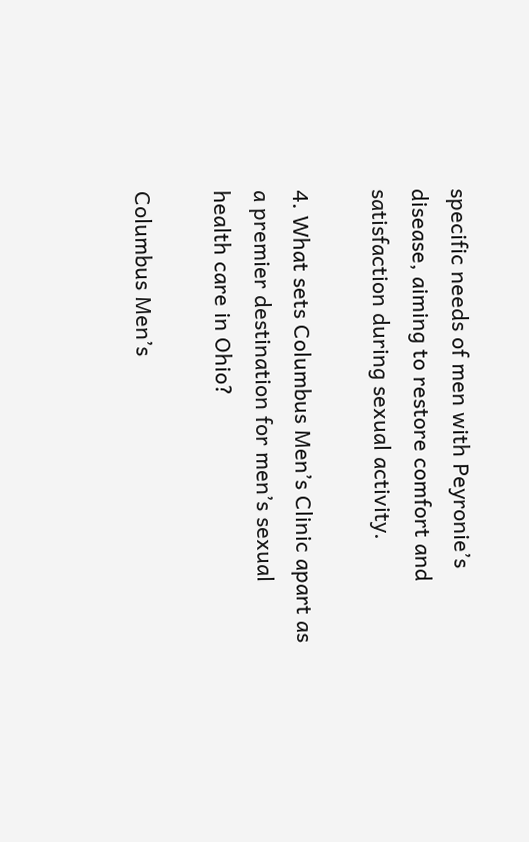specific needs of men with Peyronie’s disease, aiming to restore comfort and satisfaction during sexual activity.

4. What sets Columbus Men’s Clinic apart as a premier destination for men’s sexual health care in Ohio?

Columbus Men’s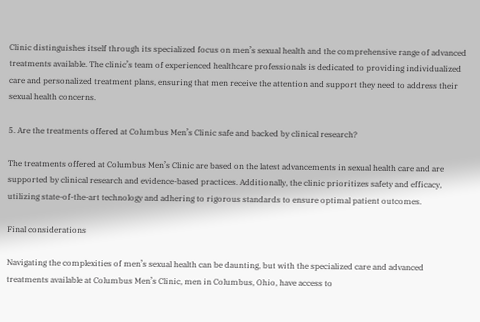Clinic distinguishes itself through its specialized focus on men’s sexual health and the comprehensive range of advanced treatments available. The clinic’s team of experienced healthcare professionals is dedicated to providing individualized care and personalized treatment plans, ensuring that men receive the attention and support they need to address their sexual health concerns.

5. Are the treatments offered at Columbus Men’s Clinic safe and backed by clinical research?

The treatments offered at Columbus Men’s Clinic are based on the latest advancements in sexual health care and are supported by clinical research and evidence-based practices. Additionally, the clinic prioritizes safety and efficacy, utilizing state-of-the-art technology and adhering to rigorous standards to ensure optimal patient outcomes.

Final considerations

Navigating the complexities of men’s sexual health can be daunting, but with the specialized care and advanced treatments available at Columbus Men’s Clinic, men in Columbus, Ohio, have access to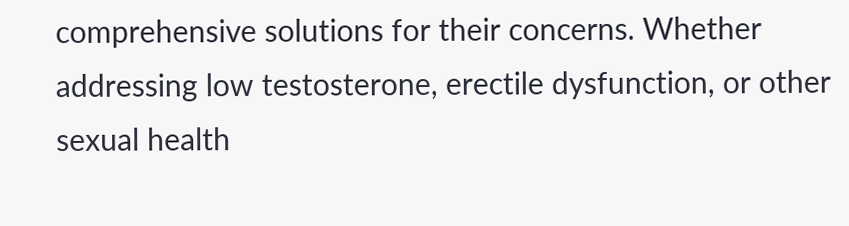comprehensive solutions for their concerns. Whether addressing low testosterone, erectile dysfunction, or other sexual health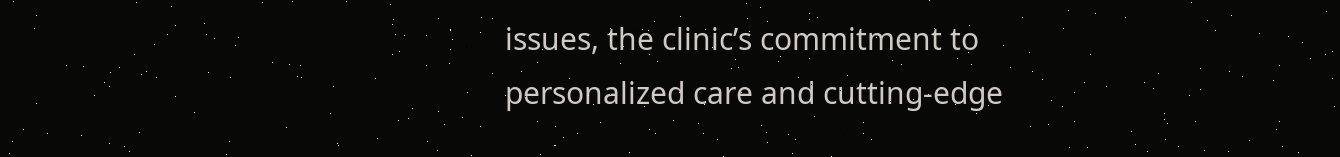issues, the clinic’s commitment to personalized care and cutting-edge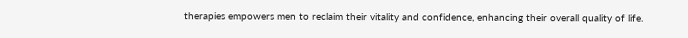therapies empowers men to reclaim their vitality and confidence, enhancing their overall quality of life.